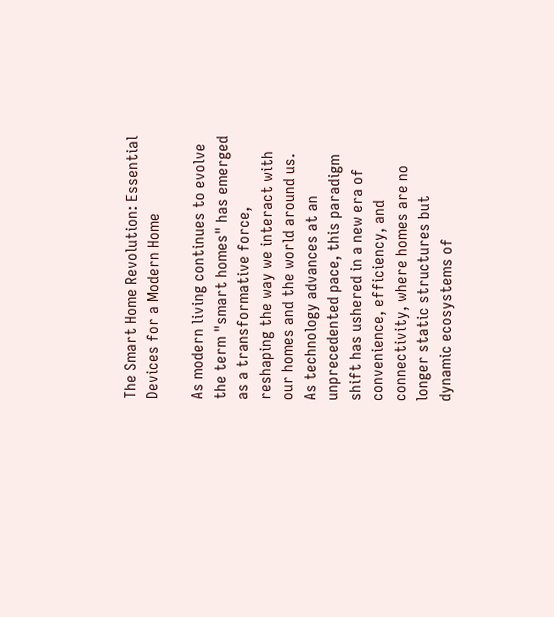The Smart Home Revolution: Essential Devices for a Modern Home

As modern living continues to evolve the term "smart homes" has emerged as a transformative force, reshaping the way we interact with our homes and the world around us. As technology advances at an unprecedented pace, this paradigm shift has ushered in a new era of convenience, efficiency, and connectivity, where homes are no longer static structures but dynamic ecosystems of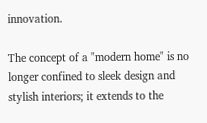innovation.

The concept of a "modern home" is no longer confined to sleek design and stylish interiors; it extends to the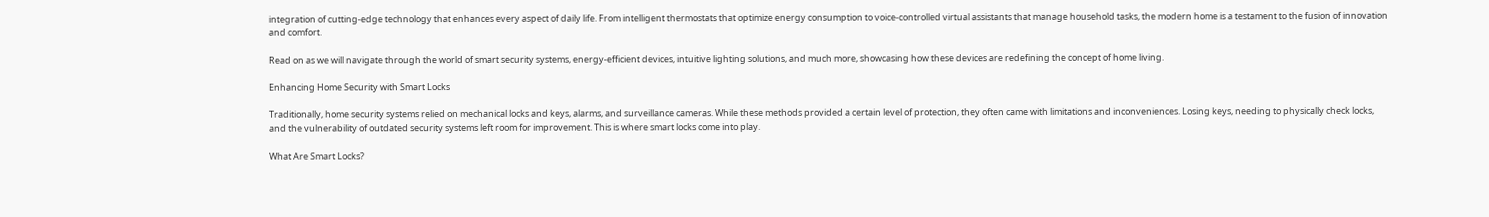integration of cutting-edge technology that enhances every aspect of daily life. From intelligent thermostats that optimize energy consumption to voice-controlled virtual assistants that manage household tasks, the modern home is a testament to the fusion of innovation and comfort.

Read on as we will navigate through the world of smart security systems, energy-efficient devices, intuitive lighting solutions, and much more, showcasing how these devices are redefining the concept of home living.

Enhancing Home Security with Smart Locks

Traditionally, home security systems relied on mechanical locks and keys, alarms, and surveillance cameras. While these methods provided a certain level of protection, they often came with limitations and inconveniences. Losing keys, needing to physically check locks, and the vulnerability of outdated security systems left room for improvement. This is where smart locks come into play.

What Are Smart Locks?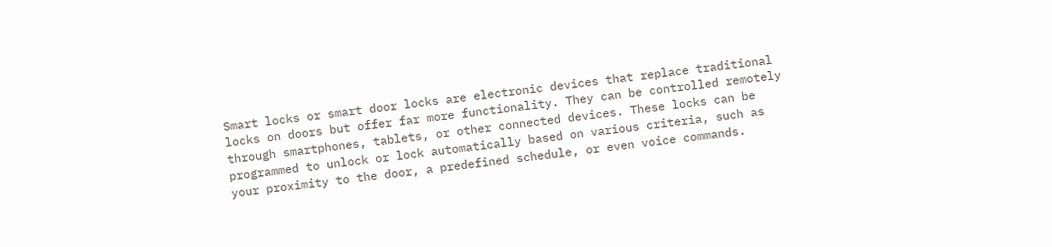Smart locks or smart door locks are electronic devices that replace traditional locks on doors but offer far more functionality. They can be controlled remotely through smartphones, tablets, or other connected devices. These locks can be programmed to unlock or lock automatically based on various criteria, such as your proximity to the door, a predefined schedule, or even voice commands.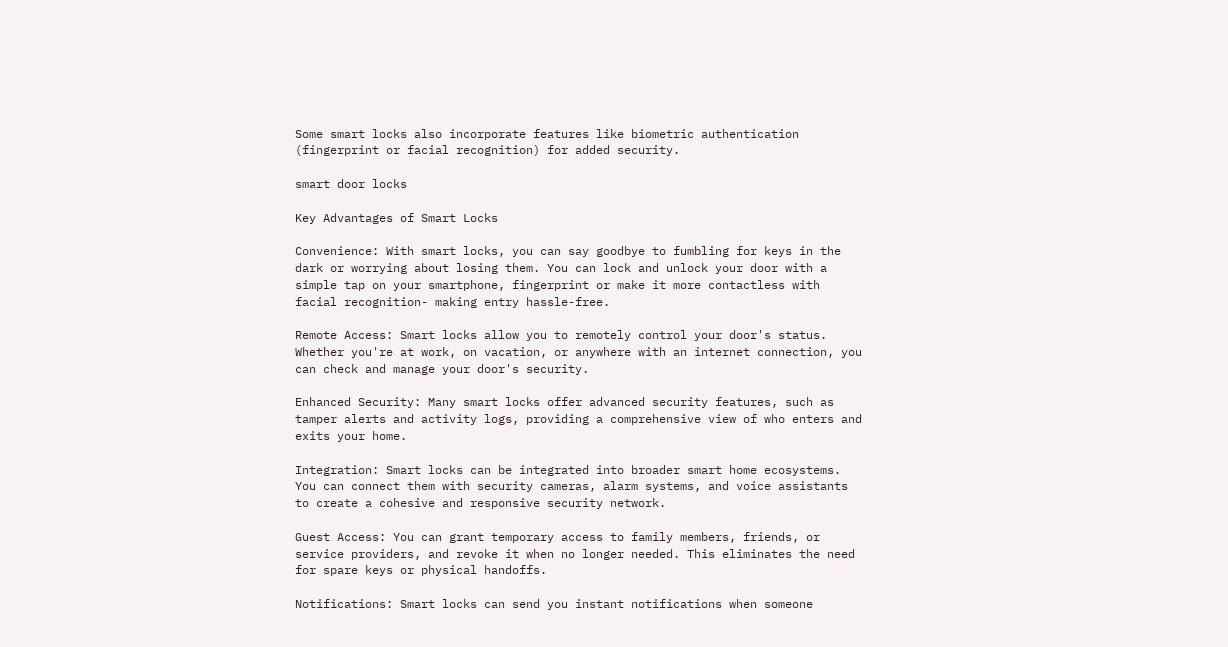Some smart locks also incorporate features like biometric authentication (fingerprint or facial recognition) for added security.

smart door locks

Key Advantages of Smart Locks

Convenience: With smart locks, you can say goodbye to fumbling for keys in the dark or worrying about losing them. You can lock and unlock your door with a simple tap on your smartphone, fingerprint or make it more contactless with facial recognition- making entry hassle-free.

Remote Access: Smart locks allow you to remotely control your door's status. Whether you're at work, on vacation, or anywhere with an internet connection, you can check and manage your door's security.

Enhanced Security: Many smart locks offer advanced security features, such as tamper alerts and activity logs, providing a comprehensive view of who enters and exits your home.

Integration: Smart locks can be integrated into broader smart home ecosystems. You can connect them with security cameras, alarm systems, and voice assistants to create a cohesive and responsive security network.

Guest Access: You can grant temporary access to family members, friends, or service providers, and revoke it when no longer needed. This eliminates the need for spare keys or physical handoffs.

Notifications: Smart locks can send you instant notifications when someone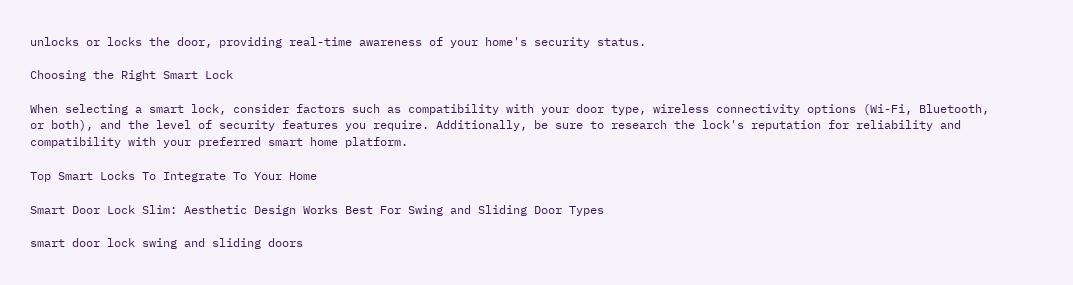unlocks or locks the door, providing real-time awareness of your home's security status.

Choosing the Right Smart Lock

When selecting a smart lock, consider factors such as compatibility with your door type, wireless connectivity options (Wi-Fi, Bluetooth, or both), and the level of security features you require. Additionally, be sure to research the lock's reputation for reliability and compatibility with your preferred smart home platform.

Top Smart Locks To Integrate To Your Home

Smart Door Lock Slim: Aesthetic Design Works Best For Swing and Sliding Door Types

smart door lock swing and sliding doors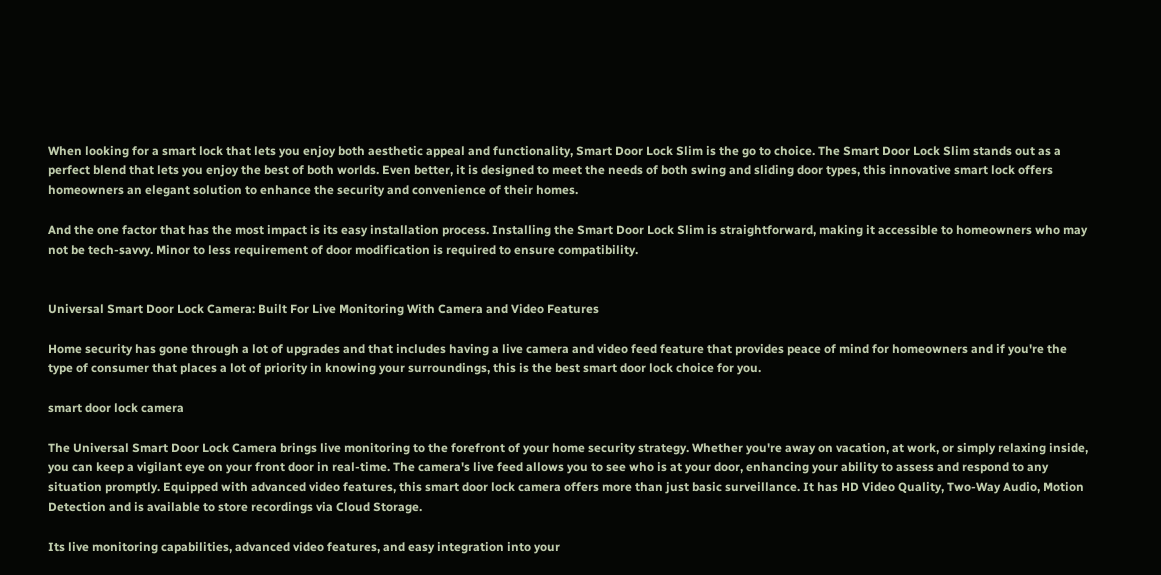When looking for a smart lock that lets you enjoy both aesthetic appeal and functionality, Smart Door Lock Slim is the go to choice. The Smart Door Lock Slim stands out as a perfect blend that lets you enjoy the best of both worlds. Even better, it is designed to meet the needs of both swing and sliding door types, this innovative smart lock offers homeowners an elegant solution to enhance the security and convenience of their homes.

And the one factor that has the most impact is its easy installation process. Installing the Smart Door Lock Slim is straightforward, making it accessible to homeowners who may not be tech-savvy. Minor to less requirement of door modification is required to ensure compatibility.


Universal Smart Door Lock Camera: Built For Live Monitoring With Camera and Video Features

Home security has gone through a lot of upgrades and that includes having a live camera and video feed feature that provides peace of mind for homeowners and if you're the type of consumer that places a lot of priority in knowing your surroundings, this is the best smart door lock choice for you.

smart door lock camera

The Universal Smart Door Lock Camera brings live monitoring to the forefront of your home security strategy. Whether you're away on vacation, at work, or simply relaxing inside, you can keep a vigilant eye on your front door in real-time. The camera's live feed allows you to see who is at your door, enhancing your ability to assess and respond to any situation promptly. Equipped with advanced video features, this smart door lock camera offers more than just basic surveillance. It has HD Video Quality, Two-Way Audio, Motion Detection and is available to store recordings via Cloud Storage.

Its live monitoring capabilities, advanced video features, and easy integration into your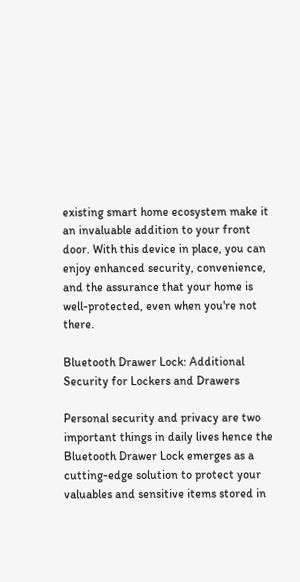existing smart home ecosystem make it an invaluable addition to your front door. With this device in place, you can enjoy enhanced security, convenience, and the assurance that your home is well-protected, even when you're not there.

Bluetooth Drawer Lock: Additional Security for Lockers and Drawers

Personal security and privacy are two important things in daily lives hence the Bluetooth Drawer Lock emerges as a cutting-edge solution to protect your valuables and sensitive items stored in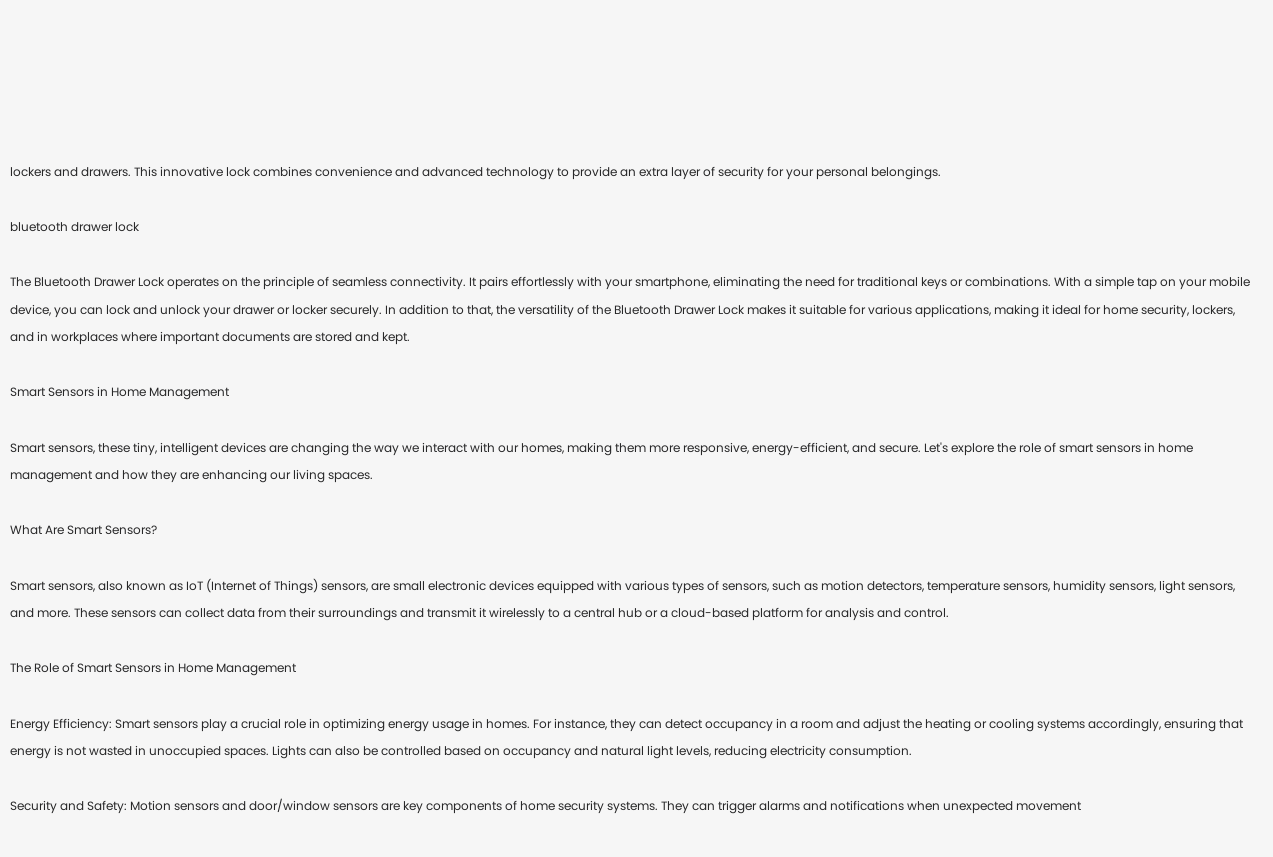lockers and drawers. This innovative lock combines convenience and advanced technology to provide an extra layer of security for your personal belongings.

bluetooth drawer lock

The Bluetooth Drawer Lock operates on the principle of seamless connectivity. It pairs effortlessly with your smartphone, eliminating the need for traditional keys or combinations. With a simple tap on your mobile device, you can lock and unlock your drawer or locker securely. In addition to that, the versatility of the Bluetooth Drawer Lock makes it suitable for various applications, making it ideal for home security, lockers, and in workplaces where important documents are stored and kept.

Smart Sensors in Home Management

Smart sensors, these tiny, intelligent devices are changing the way we interact with our homes, making them more responsive, energy-efficient, and secure. Let's explore the role of smart sensors in home management and how they are enhancing our living spaces.

What Are Smart Sensors?

Smart sensors, also known as IoT (Internet of Things) sensors, are small electronic devices equipped with various types of sensors, such as motion detectors, temperature sensors, humidity sensors, light sensors, and more. These sensors can collect data from their surroundings and transmit it wirelessly to a central hub or a cloud-based platform for analysis and control.

The Role of Smart Sensors in Home Management

Energy Efficiency: Smart sensors play a crucial role in optimizing energy usage in homes. For instance, they can detect occupancy in a room and adjust the heating or cooling systems accordingly, ensuring that energy is not wasted in unoccupied spaces. Lights can also be controlled based on occupancy and natural light levels, reducing electricity consumption.

Security and Safety: Motion sensors and door/window sensors are key components of home security systems. They can trigger alarms and notifications when unexpected movement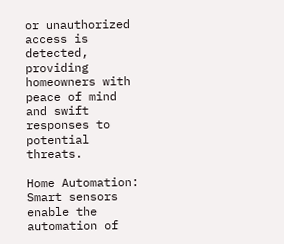or unauthorized access is detected, providing homeowners with peace of mind and swift responses to potential threats.

Home Automation: Smart sensors enable the automation of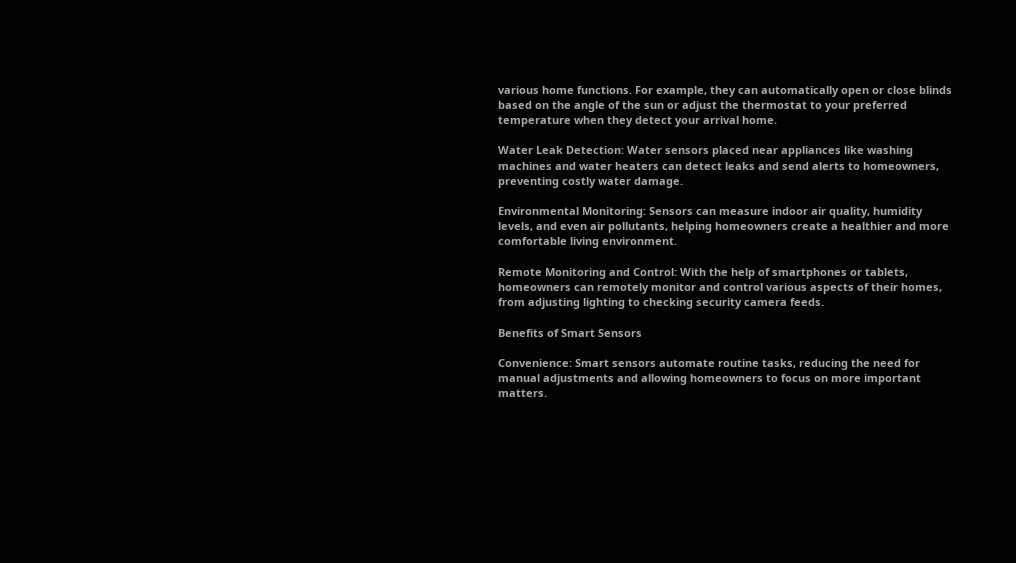various home functions. For example, they can automatically open or close blinds based on the angle of the sun or adjust the thermostat to your preferred temperature when they detect your arrival home.

Water Leak Detection: Water sensors placed near appliances like washing machines and water heaters can detect leaks and send alerts to homeowners, preventing costly water damage.

Environmental Monitoring: Sensors can measure indoor air quality, humidity levels, and even air pollutants, helping homeowners create a healthier and more comfortable living environment.

Remote Monitoring and Control: With the help of smartphones or tablets, homeowners can remotely monitor and control various aspects of their homes, from adjusting lighting to checking security camera feeds.

Benefits of Smart Sensors

Convenience: Smart sensors automate routine tasks, reducing the need for manual adjustments and allowing homeowners to focus on more important matters.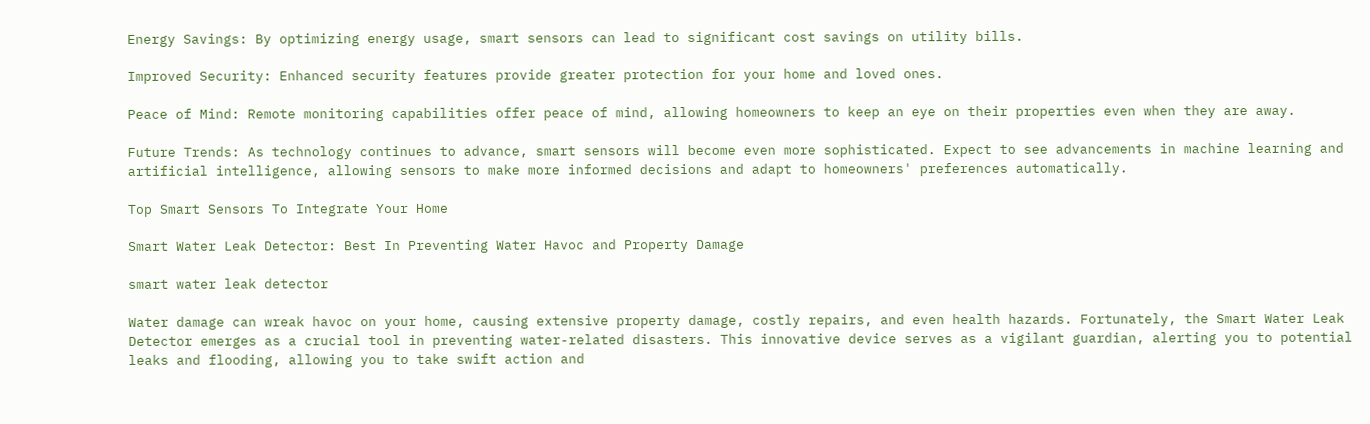Energy Savings: By optimizing energy usage, smart sensors can lead to significant cost savings on utility bills.

Improved Security: Enhanced security features provide greater protection for your home and loved ones.

Peace of Mind: Remote monitoring capabilities offer peace of mind, allowing homeowners to keep an eye on their properties even when they are away.

Future Trends: As technology continues to advance, smart sensors will become even more sophisticated. Expect to see advancements in machine learning and artificial intelligence, allowing sensors to make more informed decisions and adapt to homeowners' preferences automatically.

Top Smart Sensors To Integrate Your Home

Smart Water Leak Detector: Best In Preventing Water Havoc and Property Damage

smart water leak detector

Water damage can wreak havoc on your home, causing extensive property damage, costly repairs, and even health hazards. Fortunately, the Smart Water Leak Detector emerges as a crucial tool in preventing water-related disasters. This innovative device serves as a vigilant guardian, alerting you to potential leaks and flooding, allowing you to take swift action and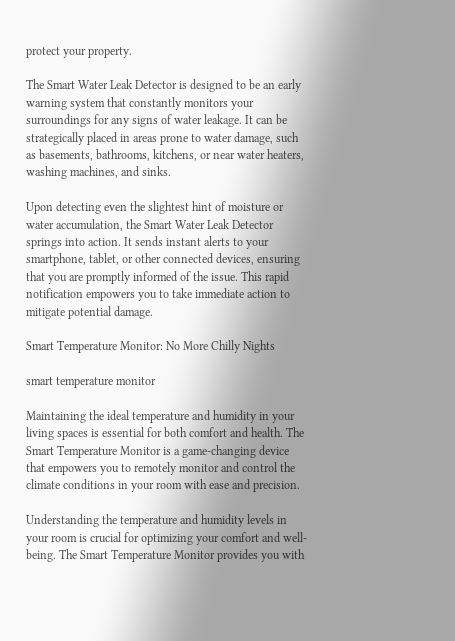protect your property.

The Smart Water Leak Detector is designed to be an early warning system that constantly monitors your surroundings for any signs of water leakage. It can be strategically placed in areas prone to water damage, such as basements, bathrooms, kitchens, or near water heaters, washing machines, and sinks.

Upon detecting even the slightest hint of moisture or water accumulation, the Smart Water Leak Detector springs into action. It sends instant alerts to your smartphone, tablet, or other connected devices, ensuring that you are promptly informed of the issue. This rapid notification empowers you to take immediate action to mitigate potential damage.

Smart Temperature Monitor: No More Chilly Nights

smart temperature monitor

Maintaining the ideal temperature and humidity in your living spaces is essential for both comfort and health. The Smart Temperature Monitor is a game-changing device that empowers you to remotely monitor and control the climate conditions in your room with ease and precision.

Understanding the temperature and humidity levels in your room is crucial for optimizing your comfort and well-being. The Smart Temperature Monitor provides you with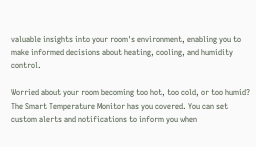valuable insights into your room's environment, enabling you to make informed decisions about heating, cooling, and humidity control.

Worried about your room becoming too hot, too cold, or too humid? The Smart Temperature Monitor has you covered. You can set custom alerts and notifications to inform you when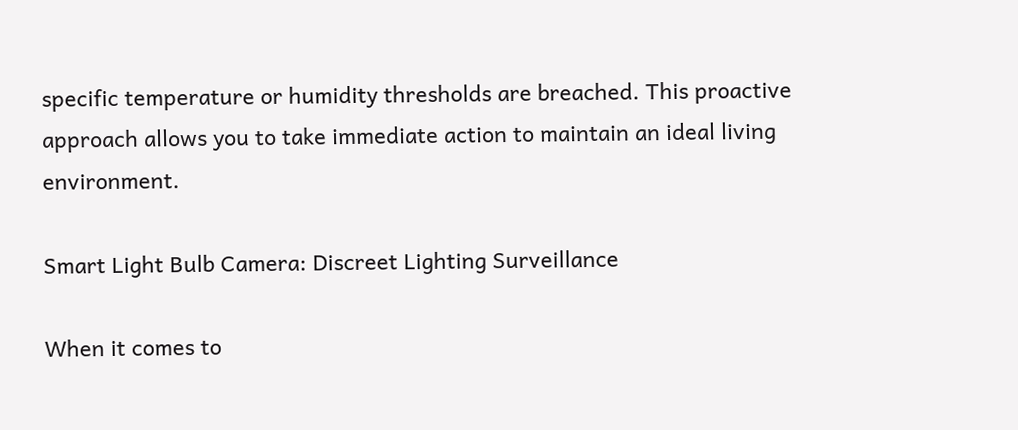specific temperature or humidity thresholds are breached. This proactive approach allows you to take immediate action to maintain an ideal living environment.

Smart Light Bulb Camera: Discreet Lighting Surveillance

When it comes to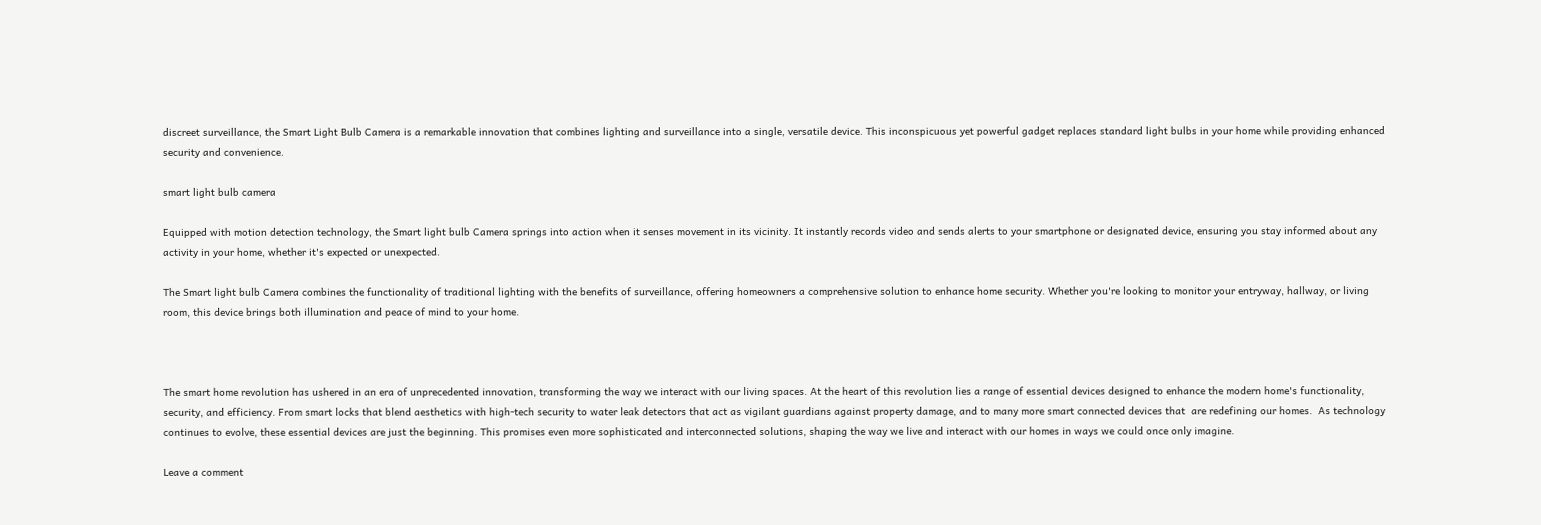discreet surveillance, the Smart Light Bulb Camera is a remarkable innovation that combines lighting and surveillance into a single, versatile device. This inconspicuous yet powerful gadget replaces standard light bulbs in your home while providing enhanced security and convenience.

smart light bulb camera

Equipped with motion detection technology, the Smart light bulb Camera springs into action when it senses movement in its vicinity. It instantly records video and sends alerts to your smartphone or designated device, ensuring you stay informed about any activity in your home, whether it's expected or unexpected.

The Smart light bulb Camera combines the functionality of traditional lighting with the benefits of surveillance, offering homeowners a comprehensive solution to enhance home security. Whether you're looking to monitor your entryway, hallway, or living room, this device brings both illumination and peace of mind to your home.



The smart home revolution has ushered in an era of unprecedented innovation, transforming the way we interact with our living spaces. At the heart of this revolution lies a range of essential devices designed to enhance the modern home's functionality, security, and efficiency. From smart locks that blend aesthetics with high-tech security to water leak detectors that act as vigilant guardians against property damage, and to many more smart connected devices that  are redefining our homes.  As technology continues to evolve, these essential devices are just the beginning. This promises even more sophisticated and interconnected solutions, shaping the way we live and interact with our homes in ways we could once only imagine.

Leave a comment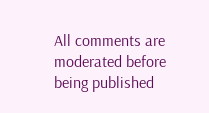All comments are moderated before being published